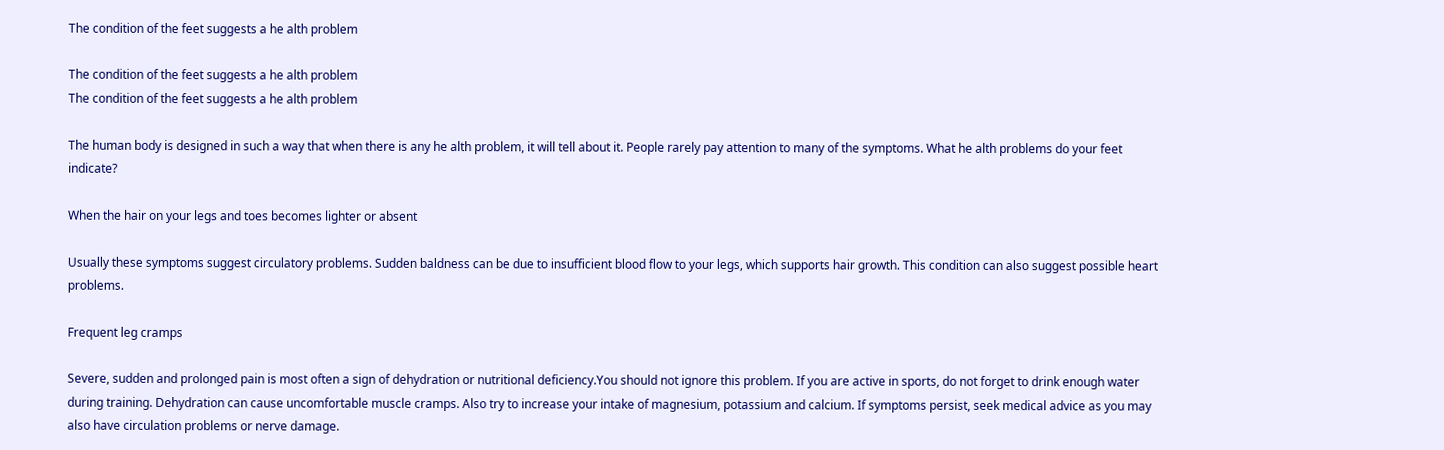The condition of the feet suggests a he alth problem

The condition of the feet suggests a he alth problem
The condition of the feet suggests a he alth problem

The human body is designed in such a way that when there is any he alth problem, it will tell about it. People rarely pay attention to many of the symptoms. What he alth problems do your feet indicate?

When the hair on your legs and toes becomes lighter or absent

Usually these symptoms suggest circulatory problems. Sudden baldness can be due to insufficient blood flow to your legs, which supports hair growth. This condition can also suggest possible heart problems.

Frequent leg cramps

Severe, sudden and prolonged pain is most often a sign of dehydration or nutritional deficiency.You should not ignore this problem. If you are active in sports, do not forget to drink enough water during training. Dehydration can cause uncomfortable muscle cramps. Also try to increase your intake of magnesium, potassium and calcium. If symptoms persist, seek medical advice as you may also have circulation problems or nerve damage.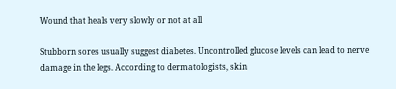Wound that heals very slowly or not at all

Stubborn sores usually suggest diabetes. Uncontrolled glucose levels can lead to nerve damage in the legs. According to dermatologists, skin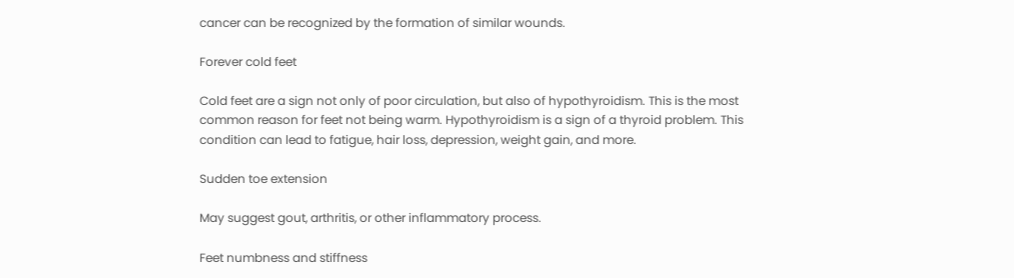cancer can be recognized by the formation of similar wounds.

Forever cold feet

Cold feet are a sign not only of poor circulation, but also of hypothyroidism. This is the most common reason for feet not being warm. Hypothyroidism is a sign of a thyroid problem. This condition can lead to fatigue, hair loss, depression, weight gain, and more.

Sudden toe extension

May suggest gout, arthritis, or other inflammatory process.

Feet numbness and stiffness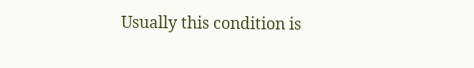Usually this condition is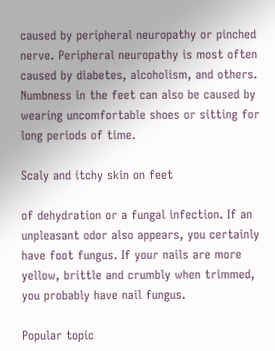caused by peripheral neuropathy or pinched nerve. Peripheral neuropathy is most often caused by diabetes, alcoholism, and others. Numbness in the feet can also be caused by wearing uncomfortable shoes or sitting for long periods of time.

Scaly and itchy skin on feet

of dehydration or a fungal infection. If an unpleasant odor also appears, you certainly have foot fungus. If your nails are more yellow, brittle and crumbly when trimmed, you probably have nail fungus.

Popular topic